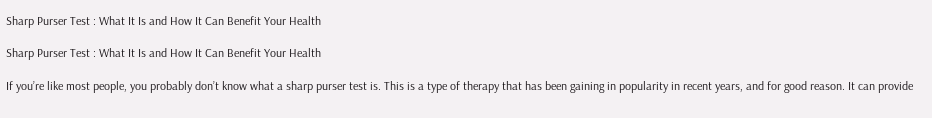Sharp Purser Test : What It Is and How It Can Benefit Your Health

Sharp Purser Test : What It Is and How It Can Benefit Your Health

If you’re like most people, you probably don’t know what a sharp purser test is. This is a type of therapy that has been gaining in popularity in recent years, and for good reason. It can provide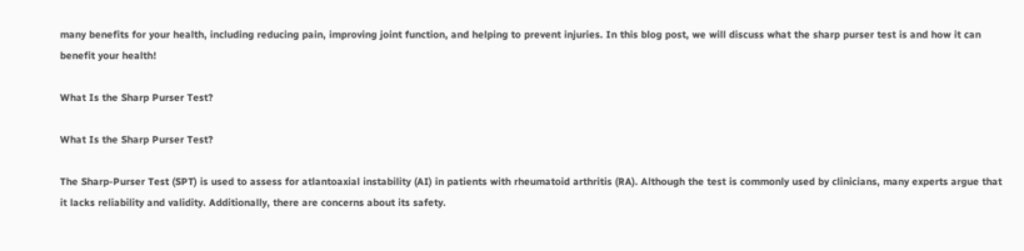many benefits for your health, including reducing pain, improving joint function, and helping to prevent injuries. In this blog post, we will discuss what the sharp purser test is and how it can benefit your health!

What Is the Sharp Purser Test?

What Is the Sharp Purser Test?

The Sharp-Purser Test (SPT) is used to assess for atlantoaxial instability (AI) in patients with rheumatoid arthritis (RA). Although the test is commonly used by clinicians, many experts argue that it lacks reliability and validity. Additionally, there are concerns about its safety.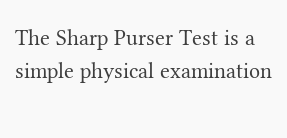The Sharp Purser Test is a simple physical examination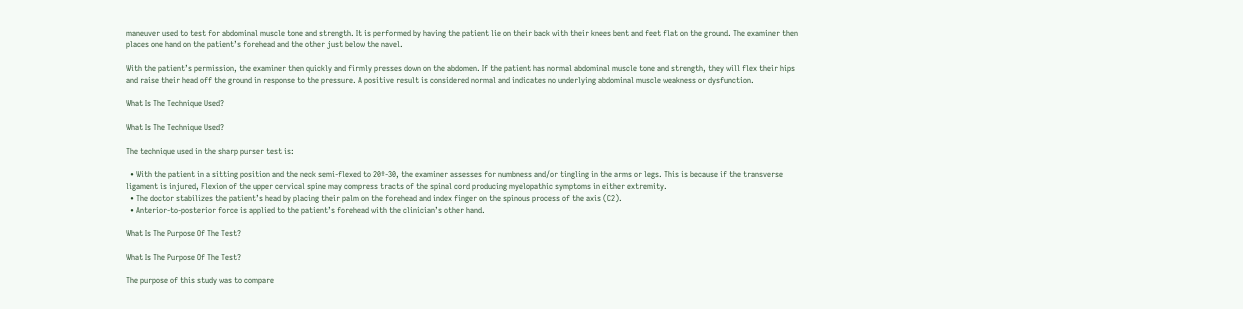maneuver used to test for abdominal muscle tone and strength. It is performed by having the patient lie on their back with their knees bent and feet flat on the ground. The examiner then places one hand on the patient’s forehead and the other just below the navel.

With the patient’s permission, the examiner then quickly and firmly presses down on the abdomen. If the patient has normal abdominal muscle tone and strength, they will flex their hips and raise their head off the ground in response to the pressure. A positive result is considered normal and indicates no underlying abdominal muscle weakness or dysfunction.

What Is The Technique Used?

What Is The Technique Used?

The technique used in the sharp purser test is:

  • With the patient in a sitting position and the neck semi-flexed to 20º-30, the examiner assesses for numbness and/or tingling in the arms or legs. This is because if the transverse ligament is injured, Flexion of the upper cervical spine may compress tracts of the spinal cord producing myelopathic symptoms in either extremity.
  • The doctor stabilizes the patient’s head by placing their palm on the forehead and index finger on the spinous process of the axis (C2).
  • Anterior-to-posterior force is applied to the patient’s forehead with the clinician’s other hand.

What Is The Purpose Of The Test?

What Is The Purpose Of The Test?

The purpose of this study was to compare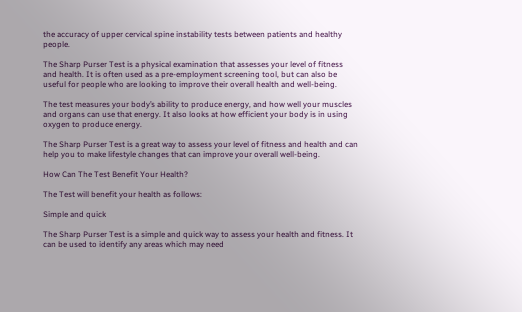the accuracy of upper cervical spine instability tests between patients and healthy people.

The Sharp Purser Test is a physical examination that assesses your level of fitness and health. It is often used as a pre-employment screening tool, but can also be useful for people who are looking to improve their overall health and well-being.

The test measures your body’s ability to produce energy, and how well your muscles and organs can use that energy. It also looks at how efficient your body is in using oxygen to produce energy.

The Sharp Purser Test is a great way to assess your level of fitness and health and can help you to make lifestyle changes that can improve your overall well-being.

How Can The Test Benefit Your Health?

The Test will benefit your health as follows:

Simple and quick

The Sharp Purser Test is a simple and quick way to assess your health and fitness. It can be used to identify any areas which may need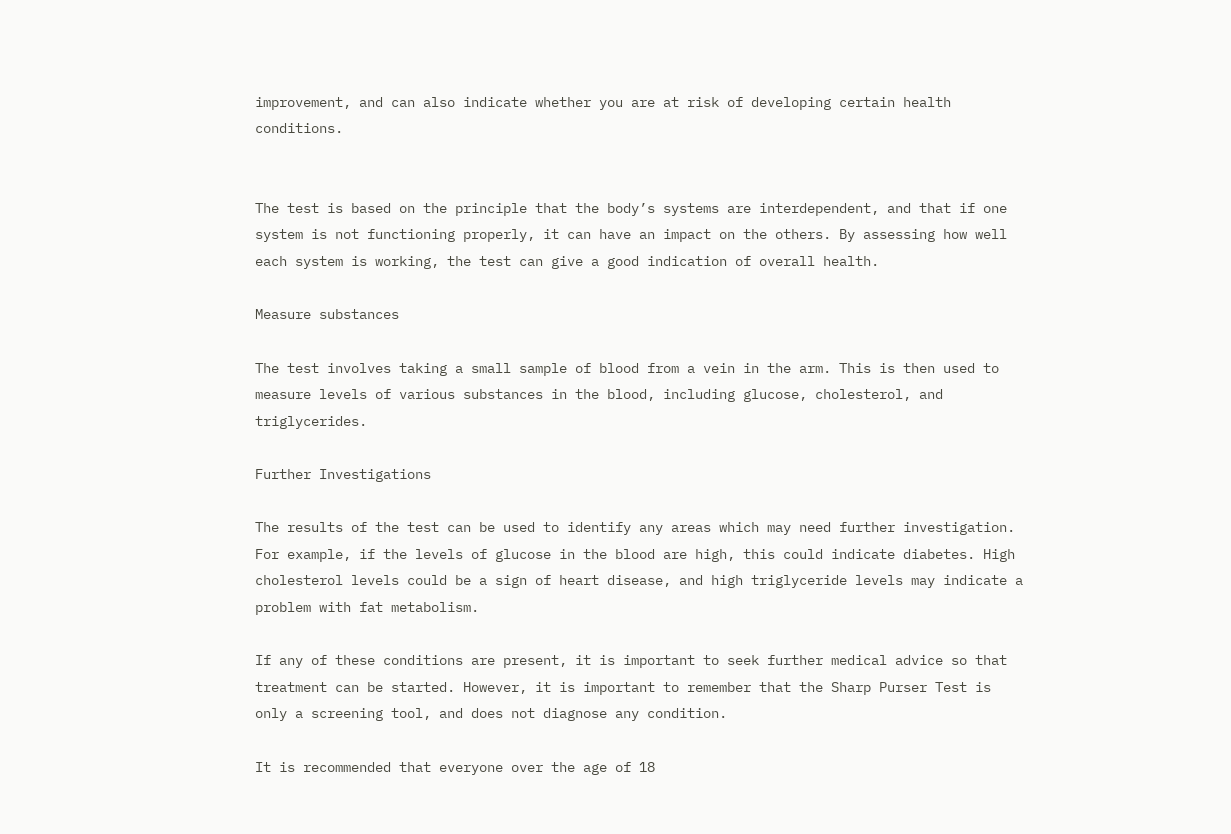improvement, and can also indicate whether you are at risk of developing certain health conditions.


The test is based on the principle that the body’s systems are interdependent, and that if one system is not functioning properly, it can have an impact on the others. By assessing how well each system is working, the test can give a good indication of overall health.

Measure substances

The test involves taking a small sample of blood from a vein in the arm. This is then used to measure levels of various substances in the blood, including glucose, cholesterol, and triglycerides.

Further Investigations

The results of the test can be used to identify any areas which may need further investigation. For example, if the levels of glucose in the blood are high, this could indicate diabetes. High cholesterol levels could be a sign of heart disease, and high triglyceride levels may indicate a problem with fat metabolism.

If any of these conditions are present, it is important to seek further medical advice so that treatment can be started. However, it is important to remember that the Sharp Purser Test is only a screening tool, and does not diagnose any condition.

It is recommended that everyone over the age of 18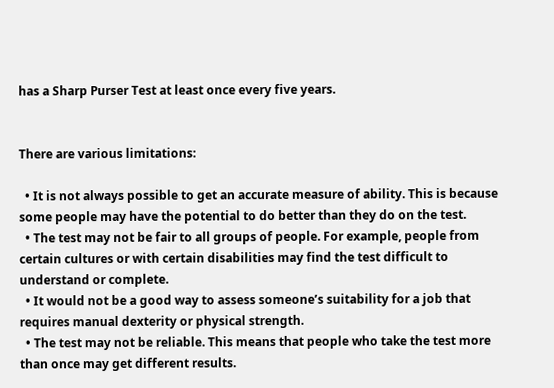has a Sharp Purser Test at least once every five years.


There are various limitations:

  • It is not always possible to get an accurate measure of ability. This is because some people may have the potential to do better than they do on the test.
  • The test may not be fair to all groups of people. For example, people from certain cultures or with certain disabilities may find the test difficult to understand or complete.
  • It would not be a good way to assess someone’s suitability for a job that requires manual dexterity or physical strength.
  • The test may not be reliable. This means that people who take the test more than once may get different results.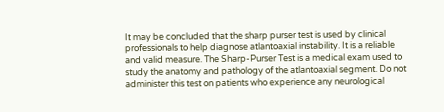It may be concluded that the sharp purser test is used by clinical professionals to help diagnose atlantoaxial instability. It is a reliable and valid measure. The Sharp-Purser Test is a medical exam used to study the anatomy and pathology of the atlantoaxial segment. Do not administer this test on patients who experience any neurological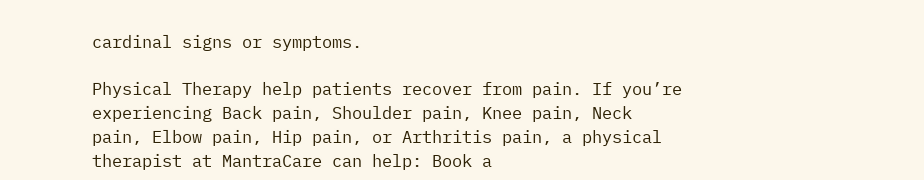cardinal signs or symptoms.

Physical Therapy help patients recover from pain. If you’re experiencing Back pain, Shoulder pain, Knee pain, Neck pain, Elbow pain, Hip pain, or Arthritis pain, a physical therapist at MantraCare can help: Book a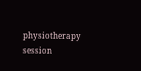physiotherapy session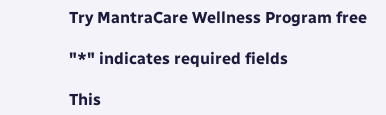Try MantraCare Wellness Program free

"*" indicates required fields

This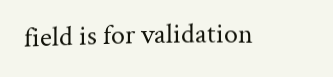field is for validation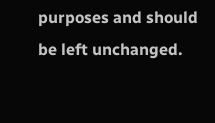purposes and should be left unchanged.